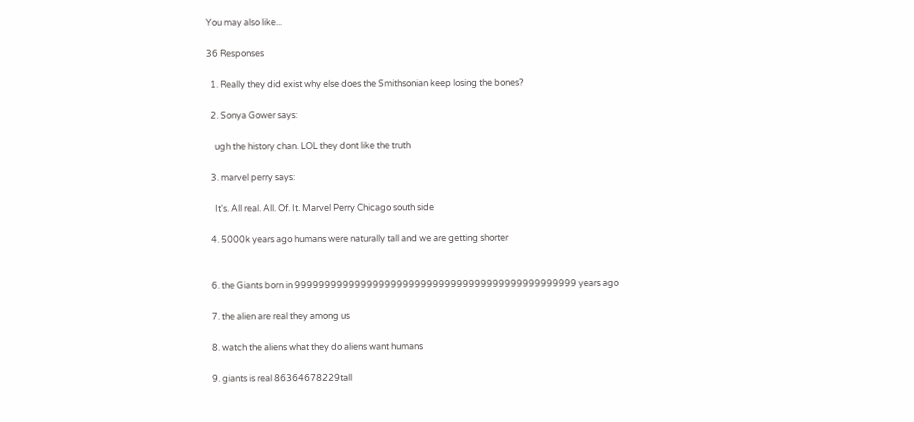You may also like...

36 Responses

  1. Really they did exist why else does the Smithsonian keep losing the bones?

  2. Sonya Gower says:

    ugh the history chan. LOL they dont like the truth

  3. marvel perry says:

    It's. All real. All. Of. It. Marvel Perry Chicago south side

  4. 5000k years ago humans were naturally tall and we are getting shorter


  6. the Giants born in 99999999999999999999999999999999999999999999999 years ago

  7. the alien are real they among us

  8. watch the aliens what they do aliens want humans

  9. giants is real 86364678229tall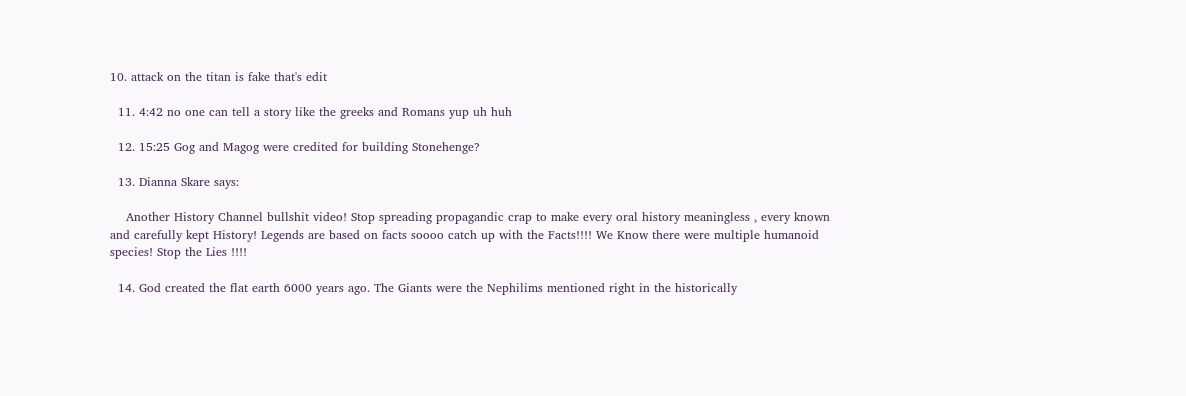10. attack on the titan is fake that's edit

  11. 4:42 no one can tell a story like the greeks and Romans yup uh huh

  12. 15:25 Gog and Magog were credited for building Stonehenge?

  13. Dianna Skare says:

    Another History Channel bullshit video! Stop spreading propagandic crap to make every oral history meaningless , every known and carefully kept History! Legends are based on facts soooo catch up with the Facts!!!! We Know there were multiple humanoid species! Stop the Lies !!!!

  14. God created the flat earth 6000 years ago. The Giants were the Nephilims mentioned right in the historically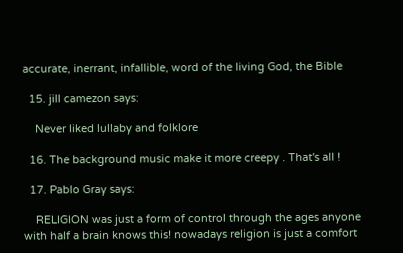accurate, inerrant, infallible, word of the living God, the Bible

  15. jill camezon says:

    Never liked lullaby and folklore

  16. The background music make it more creepy . That's all !

  17. Pablo Gray says:

    RELIGION was just a form of control through the ages anyone with half a brain knows this! nowadays religion is just a comfort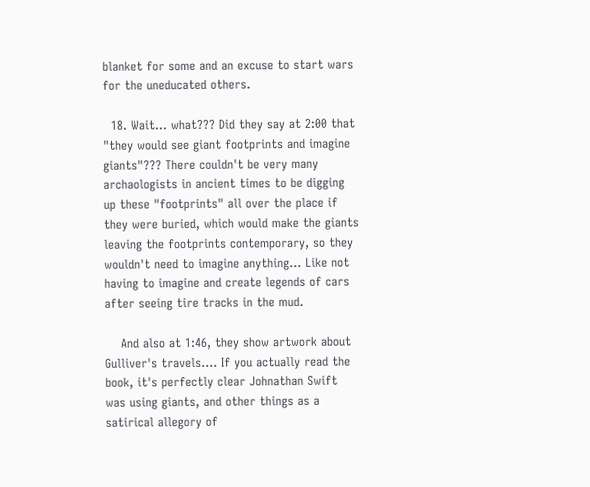blanket for some and an excuse to start wars for the uneducated others.

  18. Wait… what??? Did they say at 2:00 that "they would see giant footprints and imagine giants"??? There couldn't be very many archaologists in ancient times to be digging up these "footprints" all over the place if they were buried, which would make the giants leaving the footprints contemporary, so they wouldn't need to imagine anything… Like not having to imagine and create legends of cars after seeing tire tracks in the mud.

    And also at 1:46, they show artwork about Gulliver's travels…. If you actually read the book, it's perfectly clear Johnathan Swift was using giants, and other things as a satirical allegory of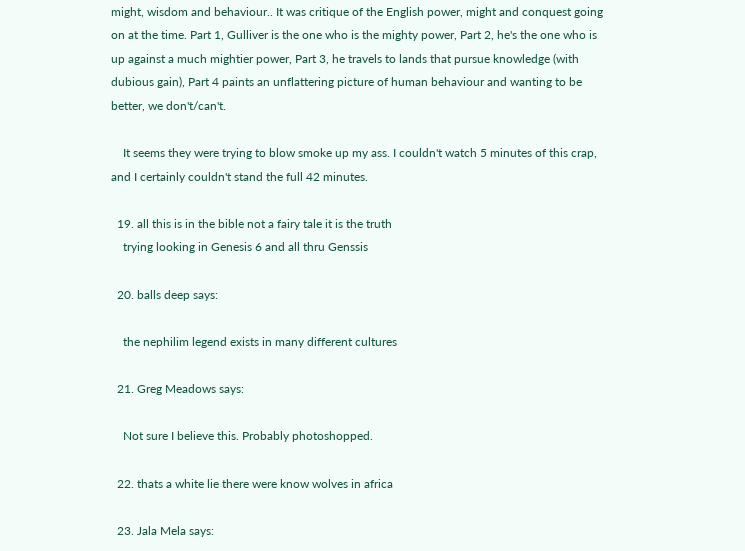might, wisdom and behaviour.. It was critique of the English power, might and conquest going on at the time. Part 1, Gulliver is the one who is the mighty power, Part 2, he's the one who is up against a much mightier power, Part 3, he travels to lands that pursue knowledge (with dubious gain), Part 4 paints an unflattering picture of human behaviour and wanting to be better, we don't/can't.

    It seems they were trying to blow smoke up my ass. I couldn't watch 5 minutes of this crap, and I certainly couldn't stand the full 42 minutes.

  19. all this is in the bible not a fairy tale it is the truth
    trying looking in Genesis 6 and all thru Genssis

  20. balls deep says:

    the nephilim legend exists in many different cultures

  21. Greg Meadows says:

    Not sure I believe this. Probably photoshopped.

  22. thats a white lie there were know wolves in africa

  23. Jala Mela says: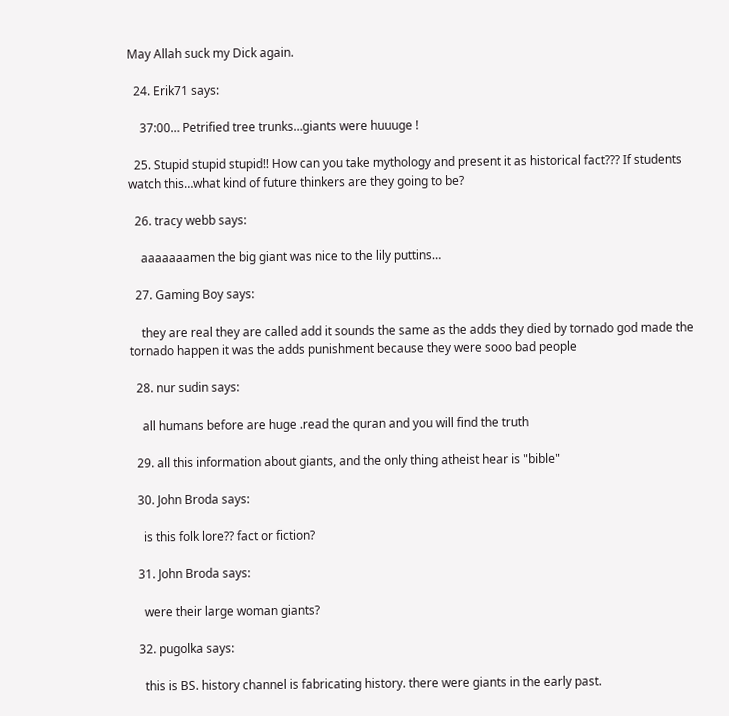May Allah suck my Dick again.

  24. Erik71 says:

    37:00… Petrified tree trunks…giants were huuuge !

  25. Stupid stupid stupid!! How can you take mythology and present it as historical fact??? If students watch this…what kind of future thinkers are they going to be?

  26. tracy webb says:

    aaaaaaamen the big giant was nice to the lily puttins…

  27. Gaming Boy says:

    they are real they are called add it sounds the same as the adds they died by tornado god made the tornado happen it was the adds punishment because they were sooo bad people

  28. nur sudin says:

    all humans before are huge .read the quran and you will find the truth

  29. all this information about giants, and the only thing atheist hear is "bible"

  30. John Broda says:

    is this folk lore?? fact or fiction?

  31. John Broda says:

    were their large woman giants?

  32. pugolka says:

    this is BS. history channel is fabricating history. there were giants in the early past.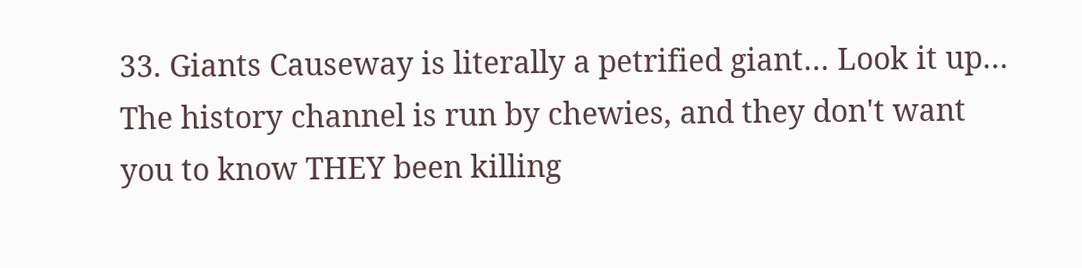33. Giants Causeway is literally a petrified giant… Look it up… The history channel is run by chewies, and they don't want you to know THEY been killing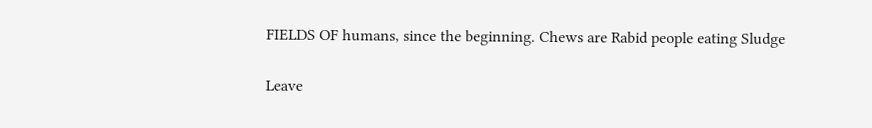FIELDS OF humans, since the beginning. Chews are Rabid people eating Sludge

Leave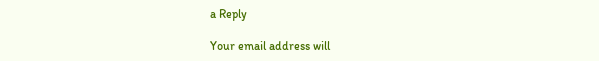a Reply

Your email address will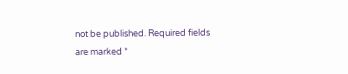not be published. Required fields are marked *